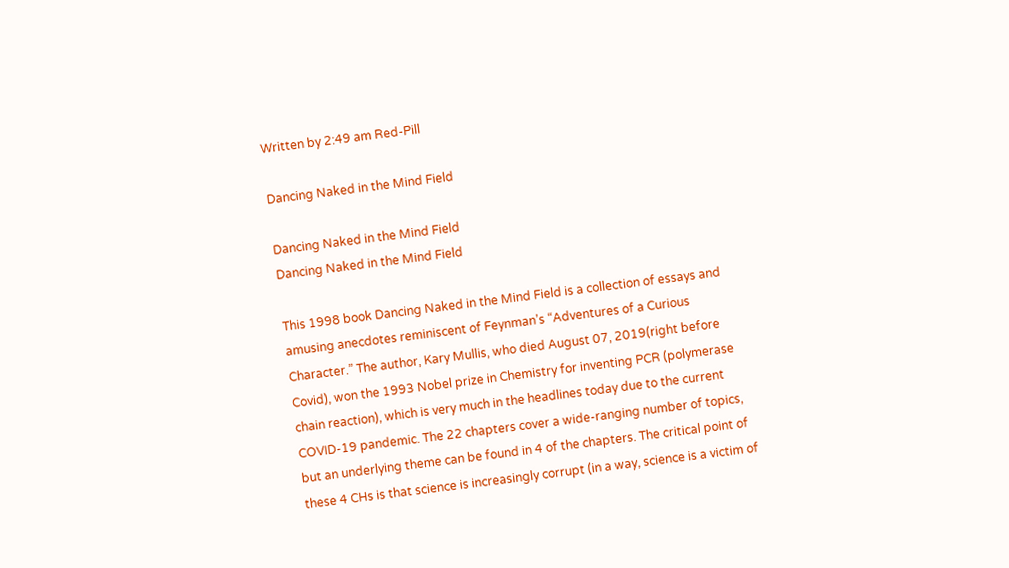Written by 2:49 am Red-Pill

Dancing Naked in the Mind Field

Dancing Naked in the Mind Field
Dancing Naked in the Mind Field

This 1998 book Dancing Naked in the Mind Field is a collection of essays and amusing anecdotes reminiscent of Feynman’s “Adventures of a Curious Character.” The author, Kary Mullis, who died August 07, 2019(right before Covid), won the 1993 Nobel prize in Chemistry for inventing PCR (polymerase chain reaction), which is very much in the headlines today due to the current COVID-19 pandemic. The 22 chapters cover a wide-ranging number of topics, but an underlying theme can be found in 4 of the chapters. The critical point of these 4 CHs is that science is increasingly corrupt (in a way, science is a victim of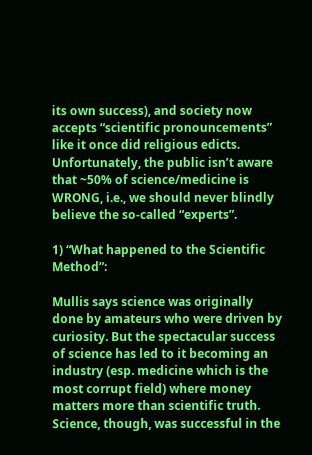its own success), and society now accepts “scientific pronouncements” like it once did religious edicts. Unfortunately, the public isn’t aware that ~50% of science/medicine is WRONG, i.e., we should never blindly believe the so-called “experts”.

1) “What happened to the Scientific Method”:

Mullis says science was originally done by amateurs who were driven by curiosity. But the spectacular success of science has led to it becoming an industry (esp. medicine which is the most corrupt field) where money matters more than scientific truth. Science, though, was successful in the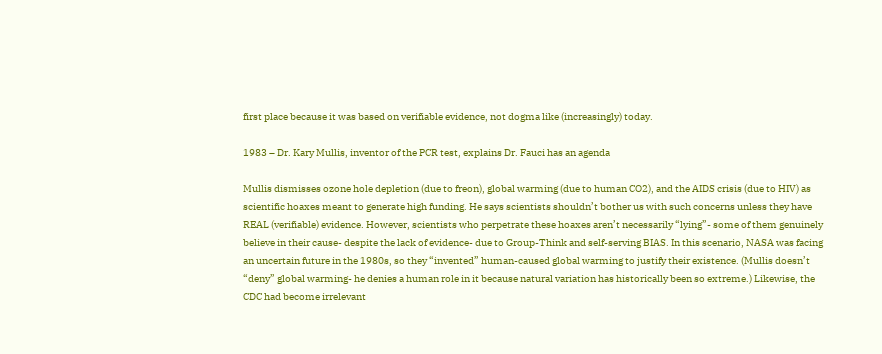first place because it was based on verifiable evidence, not dogma like (increasingly) today.

1983 – Dr. Kary Mullis, inventor of the PCR test, explains Dr. Fauci has an agenda

Mullis dismisses ozone hole depletion (due to freon), global warming (due to human CO2), and the AIDS crisis (due to HIV) as scientific hoaxes meant to generate high funding. He says scientists shouldn’t bother us with such concerns unless they have REAL (verifiable) evidence. However, scientists who perpetrate these hoaxes aren’t necessarily “lying”- some of them genuinely believe in their cause- despite the lack of evidence- due to Group-Think and self-serving BIAS. In this scenario, NASA was facing an uncertain future in the 1980s, so they “invented” human-caused global warming to justify their existence. (Mullis doesn’t “deny” global warming- he denies a human role in it because natural variation has historically been so extreme.) Likewise, the CDC had become irrelevant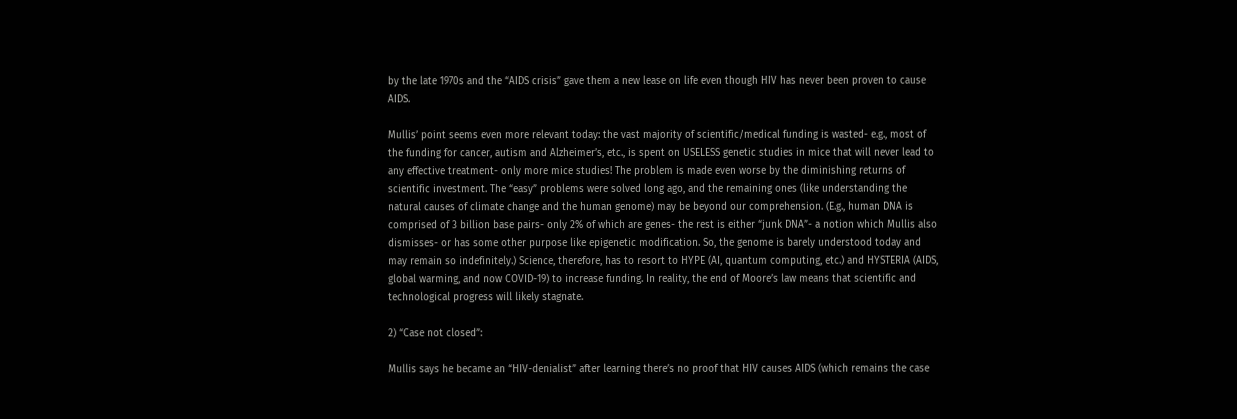by the late 1970s and the “AIDS crisis” gave them a new lease on life even though HIV has never been proven to cause AIDS.

Mullis’ point seems even more relevant today: the vast majority of scientific/medical funding is wasted- e.g., most of the funding for cancer, autism and Alzheimer’s, etc., is spent on USELESS genetic studies in mice that will never lead to any effective treatment- only more mice studies! The problem is made even worse by the diminishing returns of scientific investment. The “easy” problems were solved long ago, and the remaining ones (like understanding the natural causes of climate change and the human genome) may be beyond our comprehension. (E.g., human DNA is comprised of 3 billion base pairs- only 2% of which are genes- the rest is either “junk DNA”- a notion which Mullis also dismisses- or has some other purpose like epigenetic modification. So, the genome is barely understood today and may remain so indefinitely.) Science, therefore, has to resort to HYPE (AI, quantum computing, etc.) and HYSTERIA (AIDS, global warming, and now COVID-19) to increase funding. In reality, the end of Moore’s law means that scientific and technological progress will likely stagnate.

2) “Case not closed”:

Mullis says he became an “HIV-denialist” after learning there’s no proof that HIV causes AIDS (which remains the case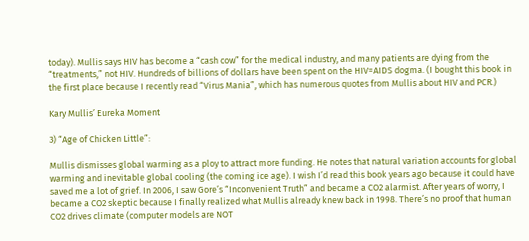today). Mullis says HIV has become a “cash cow” for the medical industry, and many patients are dying from the “treatments,” not HIV. Hundreds of billions of dollars have been spent on the HIV=AIDS dogma. (I bought this book in the first place because I recently read “Virus Mania”, which has numerous quotes from Mullis about HIV and PCR.)

Kary Mullis’ Eureka Moment

3) “Age of Chicken Little”:

Mullis dismisses global warming as a ploy to attract more funding. He notes that natural variation accounts for global warming and inevitable global cooling (the coming ice age). I wish I’d read this book years ago because it could have saved me a lot of grief. In 2006, I saw Gore’s “Inconvenient Truth” and became a CO2 alarmist. After years of worry, I became a CO2 skeptic because I finally realized what Mullis already knew back in 1998. There’s no proof that human CO2 drives climate (computer models are NOT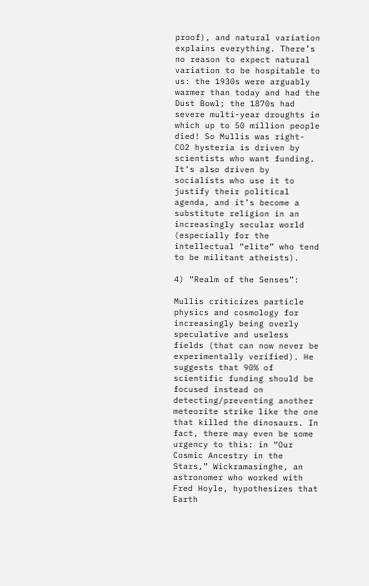proof), and natural variation explains everything. There’s no reason to expect natural variation to be hospitable to us: the 1930s were arguably warmer than today and had the Dust Bowl; the 1870s had severe multi-year droughts in which up to 50 million people died! So Mullis was right- CO2 hysteria is driven by scientists who want funding. It’s also driven by socialists who use it to justify their political agenda, and it’s become a substitute religion in an increasingly secular world (especially for the intellectual “elite” who tend to be militant atheists).

4) “Realm of the Senses”:

Mullis criticizes particle physics and cosmology for increasingly being overly speculative and useless fields (that can now never be experimentally verified). He suggests that 90% of scientific funding should be focused instead on detecting/preventing another meteorite strike like the one that killed the dinosaurs. In fact, there may even be some urgency to this: in “Our Cosmic Ancestry in the Stars,” Wickramasinghe, an astronomer who worked with Fred Hoyle, hypothesizes that Earth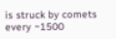is struck by comets every ~1500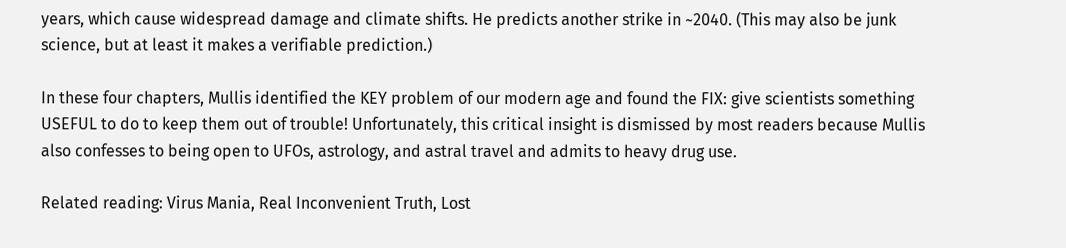years, which cause widespread damage and climate shifts. He predicts another strike in ~2040. (This may also be junk science, but at least it makes a verifiable prediction.)

In these four chapters, Mullis identified the KEY problem of our modern age and found the FIX: give scientists something USEFUL to do to keep them out of trouble! Unfortunately, this critical insight is dismissed by most readers because Mullis also confesses to being open to UFOs, astrology, and astral travel and admits to heavy drug use.

Related reading: Virus Mania, Real Inconvenient Truth, Lost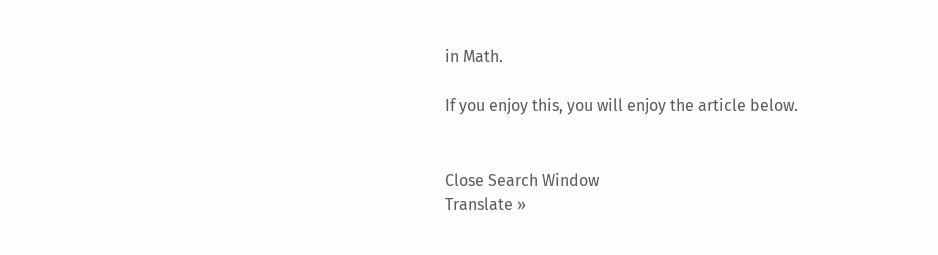in Math.

If you enjoy this, you will enjoy the article below.


Close Search Window
Translate »